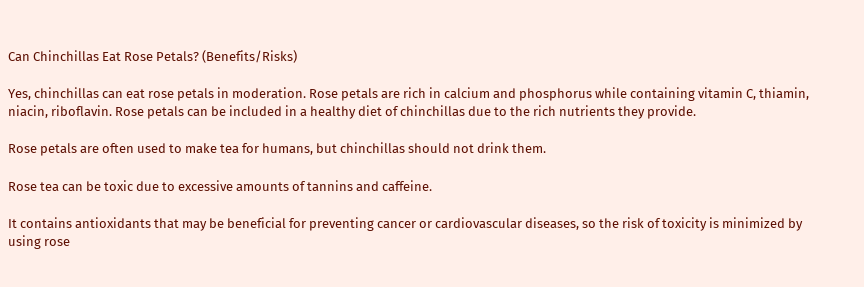Can Chinchillas Eat Rose Petals? (Benefits/Risks)

Yes, chinchillas can eat rose petals in moderation. Rose petals are rich in calcium and phosphorus while containing vitamin C, thiamin, niacin, riboflavin. Rose petals can be included in a healthy diet of chinchillas due to the rich nutrients they provide.

Rose petals are often used to make tea for humans, but chinchillas should not drink them.

Rose tea can be toxic due to excessive amounts of tannins and caffeine.

It contains antioxidants that may be beneficial for preventing cancer or cardiovascular diseases, so the risk of toxicity is minimized by using rose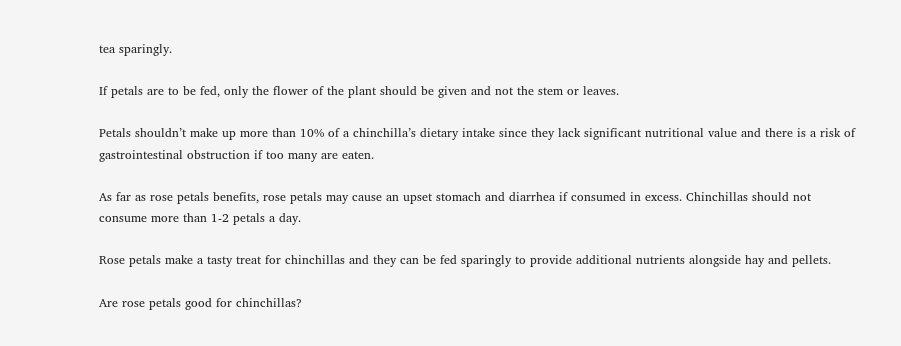tea sparingly.

If petals are to be fed, only the flower of the plant should be given and not the stem or leaves.

Petals shouldn’t make up more than 10% of a chinchilla’s dietary intake since they lack significant nutritional value and there is a risk of gastrointestinal obstruction if too many are eaten.

As far as rose petals benefits, rose petals may cause an upset stomach and diarrhea if consumed in excess. Chinchillas should not consume more than 1-2 petals a day.

Rose petals make a tasty treat for chinchillas and they can be fed sparingly to provide additional nutrients alongside hay and pellets.

Are rose petals good for chinchillas?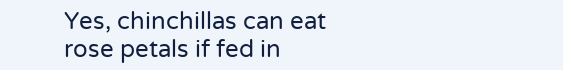Yes, chinchillas can eat rose petals if fed in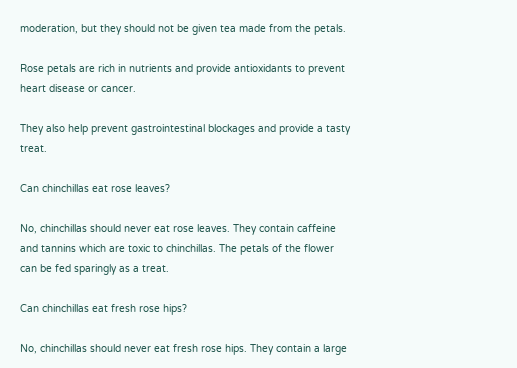moderation, but they should not be given tea made from the petals.

Rose petals are rich in nutrients and provide antioxidants to prevent heart disease or cancer.

They also help prevent gastrointestinal blockages and provide a tasty treat.

Can chinchillas eat rose leaves?

No, chinchillas should never eat rose leaves. They contain caffeine and tannins which are toxic to chinchillas. The petals of the flower can be fed sparingly as a treat.

Can chinchillas eat fresh rose hips?

No, chinchillas should never eat fresh rose hips. They contain a large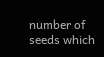number of seeds which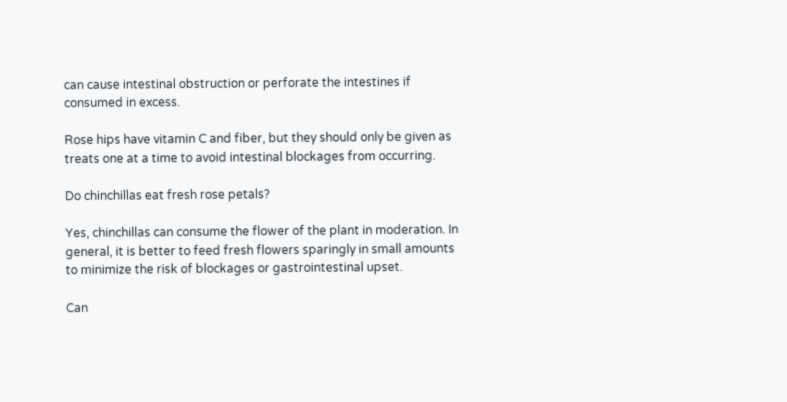can cause intestinal obstruction or perforate the intestines if consumed in excess.

Rose hips have vitamin C and fiber, but they should only be given as treats one at a time to avoid intestinal blockages from occurring.

Do chinchillas eat fresh rose petals?

Yes, chinchillas can consume the flower of the plant in moderation. In general, it is better to feed fresh flowers sparingly in small amounts to minimize the risk of blockages or gastrointestinal upset.

Can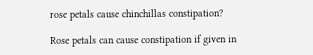rose petals cause chinchillas constipation?

Rose petals can cause constipation if given in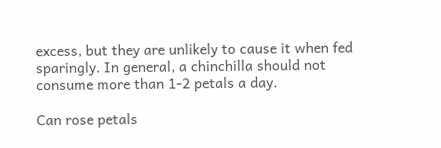excess, but they are unlikely to cause it when fed sparingly. In general, a chinchilla should not consume more than 1-2 petals a day.

Can rose petals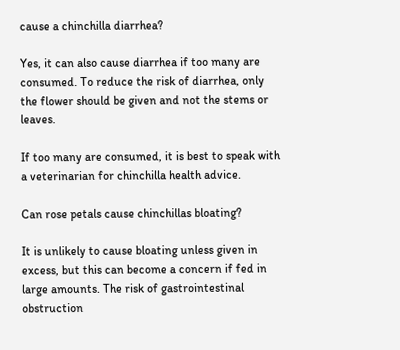cause a chinchilla diarrhea?

Yes, it can also cause diarrhea if too many are consumed. To reduce the risk of diarrhea, only the flower should be given and not the stems or leaves.

If too many are consumed, it is best to speak with a veterinarian for chinchilla health advice.

Can rose petals cause chinchillas bloating?

It is unlikely to cause bloating unless given in excess, but this can become a concern if fed in large amounts. The risk of gastrointestinal obstruction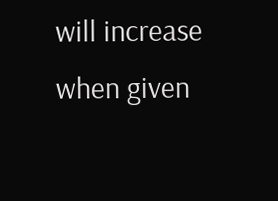will increase when given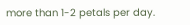more than 1-2 petals per day.